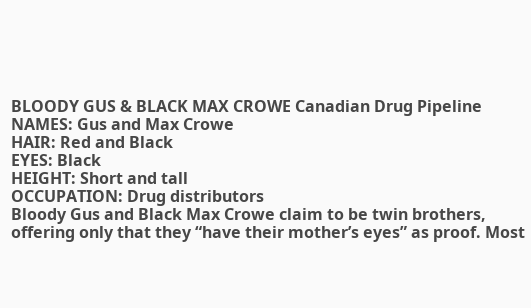BLOODY GUS & BLACK MAX CROWE Canadian Drug Pipeline
NAMES: Gus and Max Crowe
HAIR: Red and Black
EYES: Black
HEIGHT: Short and tall
OCCUPATION: Drug distributors
Bloody Gus and Black Max Crowe claim to be twin brothers, offering only that they “have their mother’s eyes” as proof. Most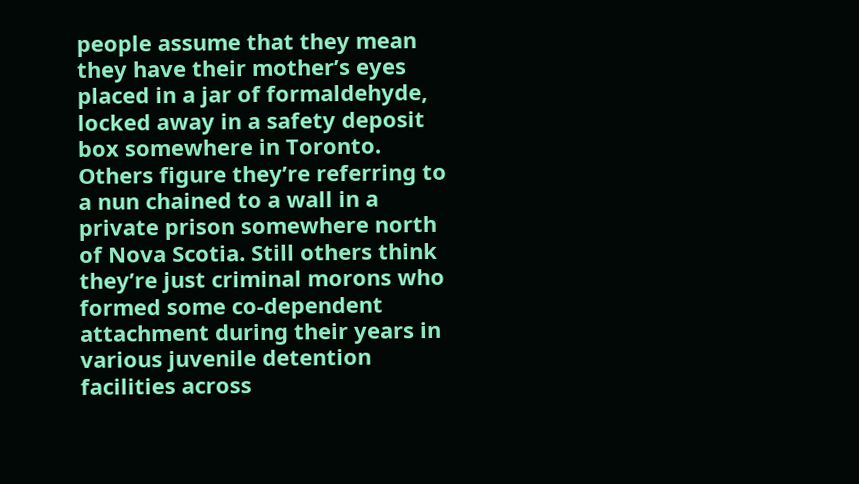people assume that they mean they have their mother’s eyes placed in a jar of formaldehyde, locked away in a safety deposit box somewhere in Toronto. Others figure they’re referring to a nun chained to a wall in a private prison somewhere north of Nova Scotia. Still others think they’re just criminal morons who formed some co-dependent attachment during their years in various juvenile detention facilities across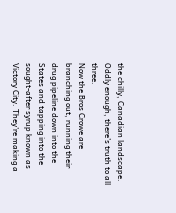the chilly, Canadian landscape.
Oddly enough, there’s truth to all three.
Now the Bros Crowe are branching out, running their drug pipeline down into the States and tapping into the sought-after syrup known as Victory City. They’re making a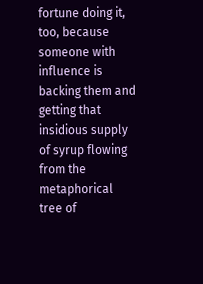fortune doing it, too, because someone with influence is backing them and getting that insidious supply of syrup flowing from the metaphorical tree of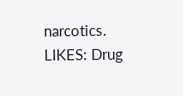narcotics.
LIKES: Drug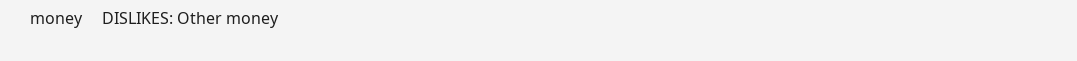money     DISLIKES: Other money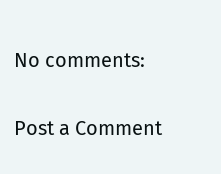No comments:

Post a Comment